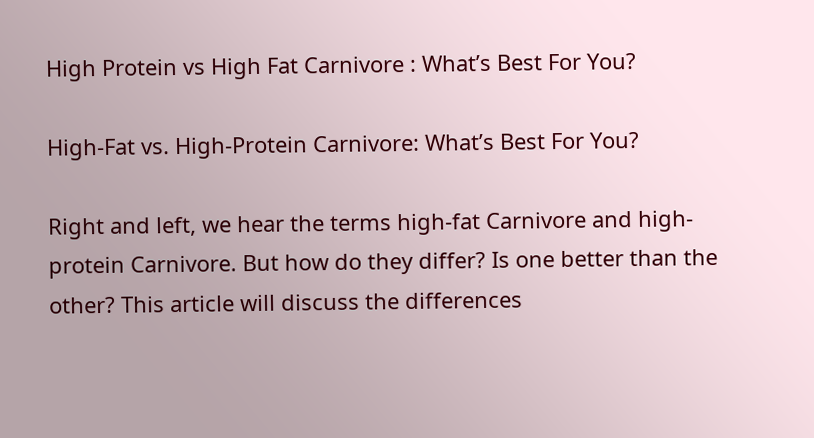High Protein vs High Fat Carnivore : What’s Best For You?

High-Fat vs. High-Protein Carnivore: What’s Best For You?

Right and left, we hear the terms high-fat Carnivore and high-protein Carnivore. But how do they differ? Is one better than the other? This article will discuss the differences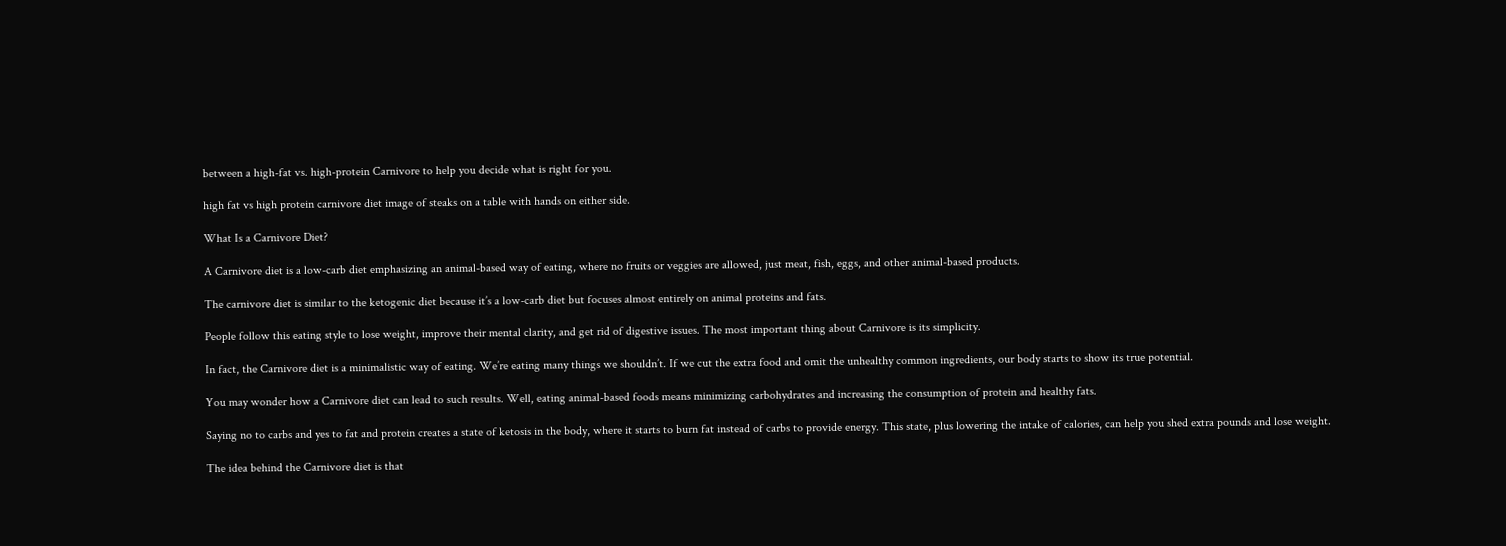between a high-fat vs. high-protein Carnivore to help you decide what is right for you.

high fat vs high protein carnivore diet image of steaks on a table with hands on either side.

What Is a Carnivore Diet?

A Carnivore diet is a low-carb diet emphasizing an animal-based way of eating, where no fruits or veggies are allowed, just meat, fish, eggs, and other animal-based products.

The carnivore diet is similar to the ketogenic diet because it’s a low-carb diet but focuses almost entirely on animal proteins and fats.

People follow this eating style to lose weight, improve their mental clarity, and get rid of digestive issues. The most important thing about Carnivore is its simplicity.

In fact, the Carnivore diet is a minimalistic way of eating. We’re eating many things we shouldn’t. If we cut the extra food and omit the unhealthy common ingredients, our body starts to show its true potential.

You may wonder how a Carnivore diet can lead to such results. Well, eating animal-based foods means minimizing carbohydrates and increasing the consumption of protein and healthy fats.

Saying no to carbs and yes to fat and protein creates a state of ketosis in the body, where it starts to burn fat instead of carbs to provide energy. This state, plus lowering the intake of calories, can help you shed extra pounds and lose weight.

The idea behind the Carnivore diet is that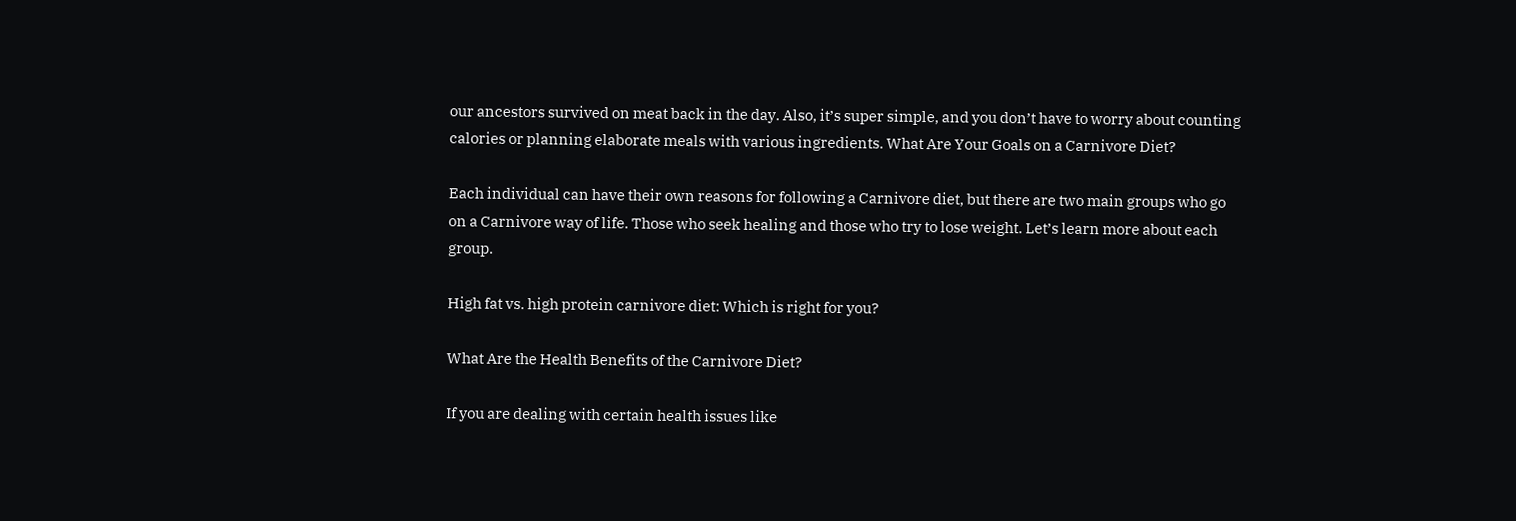our ancestors survived on meat back in the day. Also, it’s super simple, and you don’t have to worry about counting calories or planning elaborate meals with various ingredients. What Are Your Goals on a Carnivore Diet?

Each individual can have their own reasons for following a Carnivore diet, but there are two main groups who go on a Carnivore way of life. Those who seek healing and those who try to lose weight. Let’s learn more about each group.

High fat vs. high protein carnivore diet: Which is right for you?

What Are the Health Benefits of the Carnivore Diet?

If you are dealing with certain health issues like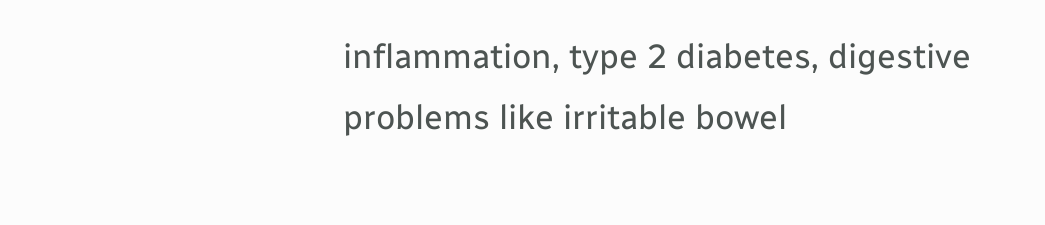inflammation, type 2 diabetes, digestive problems like irritable bowel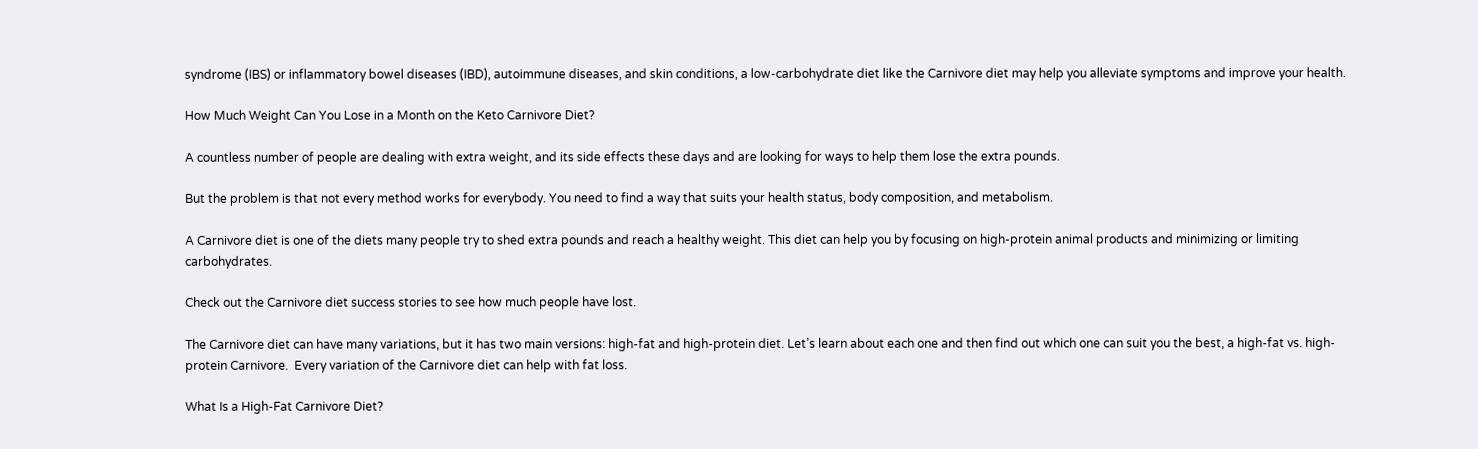syndrome (IBS) or inflammatory bowel diseases (IBD), autoimmune diseases, and skin conditions, a low-carbohydrate diet like the Carnivore diet may help you alleviate symptoms and improve your health.

How Much Weight Can You Lose in a Month on the Keto Carnivore Diet?

A countless number of people are dealing with extra weight, and its side effects these days and are looking for ways to help them lose the extra pounds.

But the problem is that not every method works for everybody. You need to find a way that suits your health status, body composition, and metabolism.

A Carnivore diet is one of the diets many people try to shed extra pounds and reach a healthy weight. This diet can help you by focusing on high-protein animal products and minimizing or limiting carbohydrates.

Check out the Carnivore diet success stories to see how much people have lost.

The Carnivore diet can have many variations, but it has two main versions: high-fat and high-protein diet. Let’s learn about each one and then find out which one can suit you the best, a high-fat vs. high-protein Carnivore.  Every variation of the Carnivore diet can help with fat loss.

What Is a High-Fat Carnivore Diet?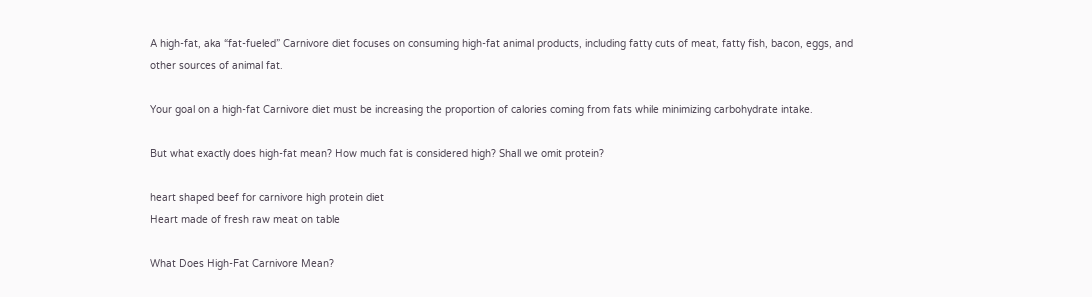A high-fat, aka “fat-fueled” Carnivore diet focuses on consuming high-fat animal products, including fatty cuts of meat, fatty fish, bacon, eggs, and other sources of animal fat.

Your goal on a high-fat Carnivore diet must be increasing the proportion of calories coming from fats while minimizing carbohydrate intake.

But what exactly does high-fat mean? How much fat is considered high? Shall we omit protein?

heart shaped beef for carnivore high protein diet
Heart made of fresh raw meat on table

What Does High-Fat Carnivore Mean?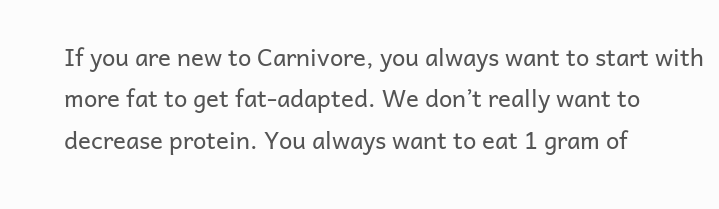If you are new to Carnivore, you always want to start with more fat to get fat-adapted. We don’t really want to decrease protein. You always want to eat 1 gram of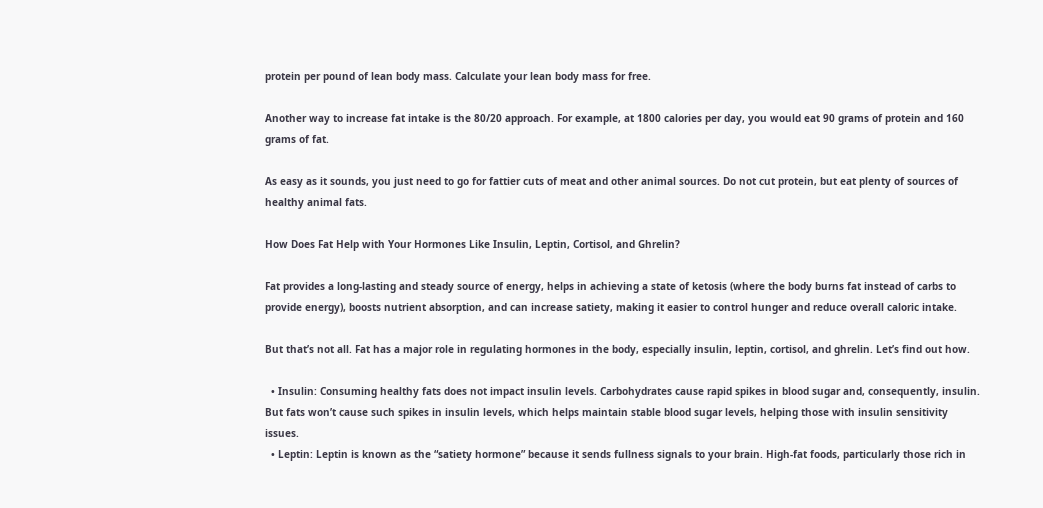protein per pound of lean body mass. Calculate your lean body mass for free.

Another way to increase fat intake is the 80/20 approach. For example, at 1800 calories per day, you would eat 90 grams of protein and 160 grams of fat.

As easy as it sounds, you just need to go for fattier cuts of meat and other animal sources. Do not cut protein, but eat plenty of sources of healthy animal fats.

How Does Fat Help with Your Hormones Like Insulin, Leptin, Cortisol, and Ghrelin?

Fat provides a long-lasting and steady source of energy, helps in achieving a state of ketosis (where the body burns fat instead of carbs to provide energy), boosts nutrient absorption, and can increase satiety, making it easier to control hunger and reduce overall caloric intake.

But that’s not all. Fat has a major role in regulating hormones in the body, especially insulin, leptin, cortisol, and ghrelin. Let’s find out how.

  • Insulin: Consuming healthy fats does not impact insulin levels. Carbohydrates cause rapid spikes in blood sugar and, consequently, insulin. But fats won’t cause such spikes in insulin levels, which helps maintain stable blood sugar levels, helping those with insulin sensitivity issues.
  • Leptin: Leptin is known as the “satiety hormone” because it sends fullness signals to your brain. High-fat foods, particularly those rich in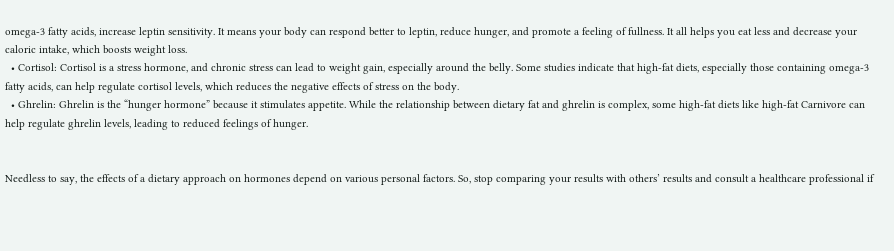omega-3 fatty acids, increase leptin sensitivity. It means your body can respond better to leptin, reduce hunger, and promote a feeling of fullness. It all helps you eat less and decrease your caloric intake, which boosts weight loss.
  • Cortisol: Cortisol is a stress hormone, and chronic stress can lead to weight gain, especially around the belly. Some studies indicate that high-fat diets, especially those containing omega-3 fatty acids, can help regulate cortisol levels, which reduces the negative effects of stress on the body.
  • Ghrelin: Ghrelin is the “hunger hormone” because it stimulates appetite. While the relationship between dietary fat and ghrelin is complex, some high-fat diets like high-fat Carnivore can help regulate ghrelin levels, leading to reduced feelings of hunger.


Needless to say, the effects of a dietary approach on hormones depend on various personal factors. So, stop comparing your results with others’ results and consult a healthcare professional if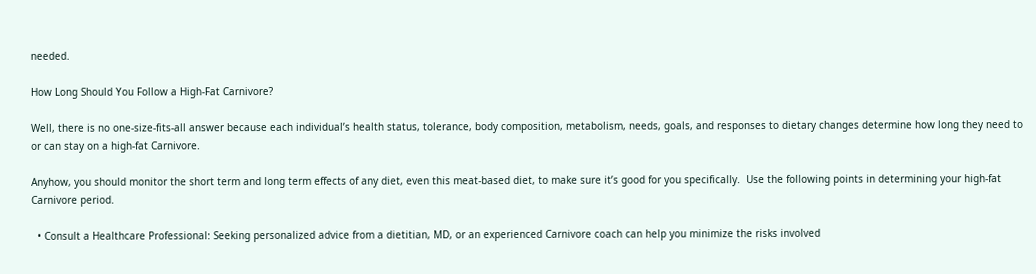needed.

How Long Should You Follow a High-Fat Carnivore?

Well, there is no one-size-fits-all answer because each individual’s health status, tolerance, body composition, metabolism, needs, goals, and responses to dietary changes determine how long they need to or can stay on a high-fat Carnivore.

Anyhow, you should monitor the short term and long term effects of any diet, even this meat-based diet, to make sure it’s good for you specifically.  Use the following points in determining your high-fat Carnivore period.

  • Consult a Healthcare Professional: Seeking personalized advice from a dietitian, MD, or an experienced Carnivore coach can help you minimize the risks involved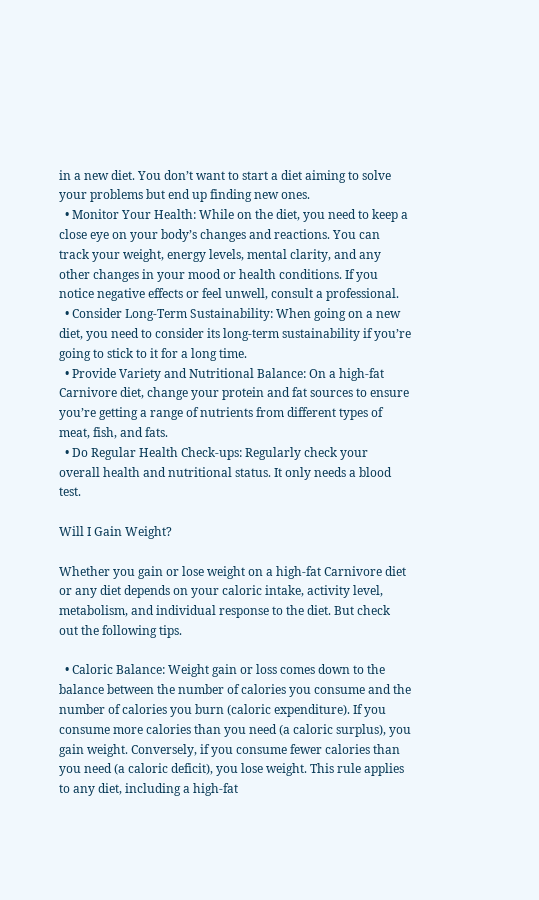in a new diet. You don’t want to start a diet aiming to solve your problems but end up finding new ones.
  • Monitor Your Health: While on the diet, you need to keep a close eye on your body’s changes and reactions. You can track your weight, energy levels, mental clarity, and any other changes in your mood or health conditions. If you notice negative effects or feel unwell, consult a professional.
  • Consider Long-Term Sustainability: When going on a new diet, you need to consider its long-term sustainability if you’re going to stick to it for a long time.
  • Provide Variety and Nutritional Balance: On a high-fat Carnivore diet, change your protein and fat sources to ensure you’re getting a range of nutrients from different types of meat, fish, and fats.
  • Do Regular Health Check-ups: Regularly check your overall health and nutritional status. It only needs a blood test.

Will I Gain Weight?

Whether you gain or lose weight on a high-fat Carnivore diet or any diet depends on your caloric intake, activity level, metabolism, and individual response to the diet. But check out the following tips.

  • Caloric Balance: Weight gain or loss comes down to the balance between the number of calories you consume and the number of calories you burn (caloric expenditure). If you consume more calories than you need (a caloric surplus), you gain weight. Conversely, if you consume fewer calories than you need (a caloric deficit), you lose weight. This rule applies to any diet, including a high-fat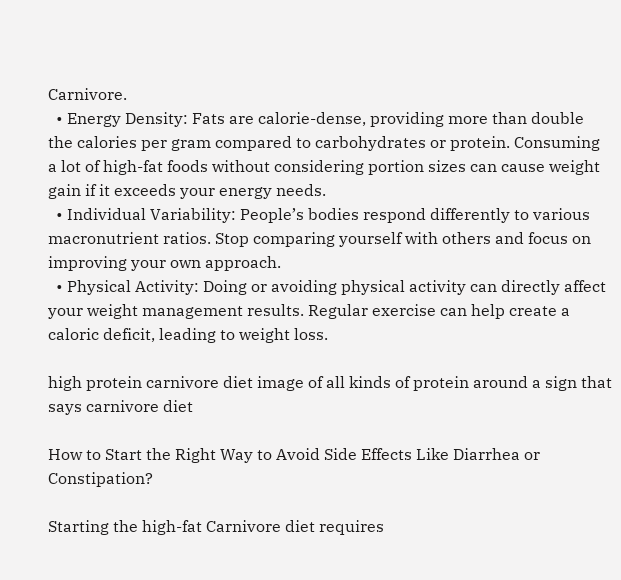Carnivore.
  • Energy Density: Fats are calorie-dense, providing more than double the calories per gram compared to carbohydrates or protein. Consuming a lot of high-fat foods without considering portion sizes can cause weight gain if it exceeds your energy needs.
  • Individual Variability: People’s bodies respond differently to various macronutrient ratios. Stop comparing yourself with others and focus on improving your own approach.
  • Physical Activity: Doing or avoiding physical activity can directly affect your weight management results. Regular exercise can help create a caloric deficit, leading to weight loss.

high protein carnivore diet image of all kinds of protein around a sign that says carnivore diet

How to Start the Right Way to Avoid Side Effects Like Diarrhea or Constipation?

Starting the high-fat Carnivore diet requires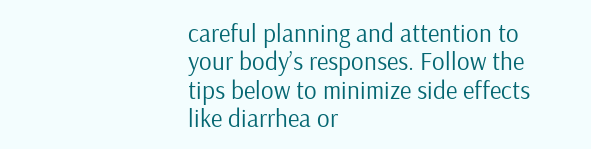careful planning and attention to your body’s responses. Follow the tips below to minimize side effects like diarrhea or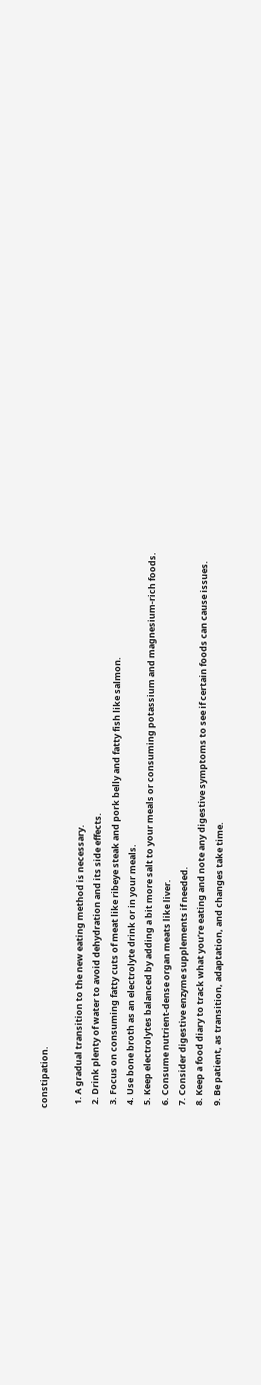constipation.

  1. A gradual transition to the new eating method is necessary.
  2. Drink plenty of water to avoid dehydration and its side effects.
  3. Focus on consuming fatty cuts of meat like ribeye steak and pork belly and fatty fish like salmon.
  4. Use bone broth as an electrolyte drink or in your meals.
  5. Keep electrolytes balanced by adding a bit more salt to your meals or consuming potassium and magnesium-rich foods.
  6. Consume nutrient-dense organ meats like liver.
  7. Consider digestive enzyme supplements if needed.
  8. Keep a food diary to track what you’re eating and note any digestive symptoms to see if certain foods can cause issues.
  9. Be patient, as transition, adaptation, and changes take time.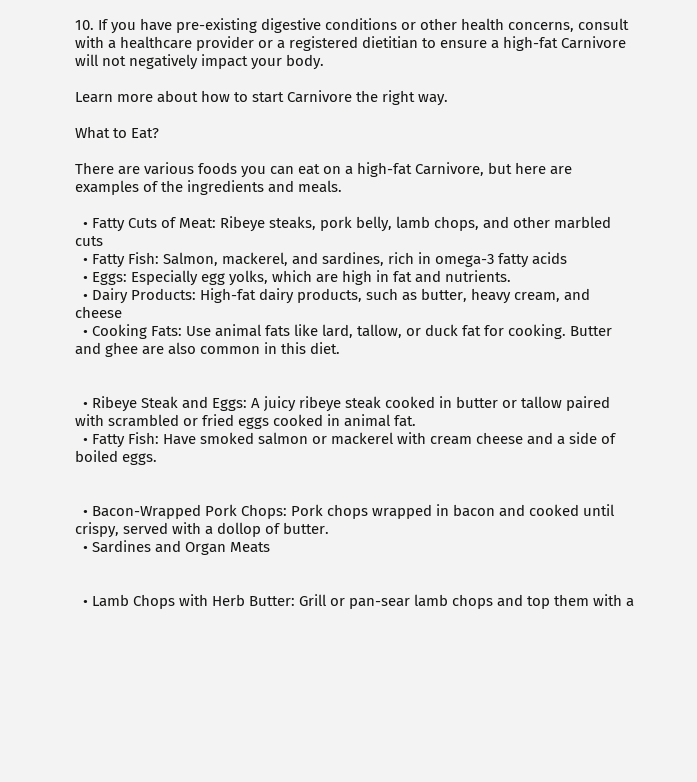10. If you have pre-existing digestive conditions or other health concerns, consult with a healthcare provider or a registered dietitian to ensure a high-fat Carnivore will not negatively impact your body.

Learn more about how to start Carnivore the right way.

What to Eat?

There are various foods you can eat on a high-fat Carnivore, but here are examples of the ingredients and meals.

  • Fatty Cuts of Meat: Ribeye steaks, pork belly, lamb chops, and other marbled cuts
  • Fatty Fish: Salmon, mackerel, and sardines, rich in omega-3 fatty acids
  • Eggs: Especially egg yolks, which are high in fat and nutrients.
  • Dairy Products: High-fat dairy products, such as butter, heavy cream, and cheese
  • Cooking Fats: Use animal fats like lard, tallow, or duck fat for cooking. Butter and ghee are also common in this diet.


  • Ribeye Steak and Eggs: A juicy ribeye steak cooked in butter or tallow paired with scrambled or fried eggs cooked in animal fat.
  • Fatty Fish: Have smoked salmon or mackerel with cream cheese and a side of boiled eggs.


  • Bacon-Wrapped Pork Chops: Pork chops wrapped in bacon and cooked until crispy, served with a dollop of butter.
  • Sardines and Organ Meats


  • Lamb Chops with Herb Butter: Grill or pan-sear lamb chops and top them with a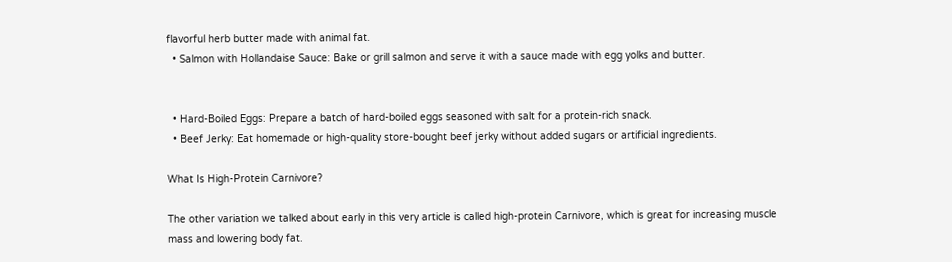flavorful herb butter made with animal fat.
  • Salmon with Hollandaise Sauce: Bake or grill salmon and serve it with a sauce made with egg yolks and butter.


  • Hard-Boiled Eggs: Prepare a batch of hard-boiled eggs seasoned with salt for a protein-rich snack.
  • Beef Jerky: Eat homemade or high-quality store-bought beef jerky without added sugars or artificial ingredients.

What Is High-Protein Carnivore?

The other variation we talked about early in this very article is called high-protein Carnivore, which is great for increasing muscle mass and lowering body fat.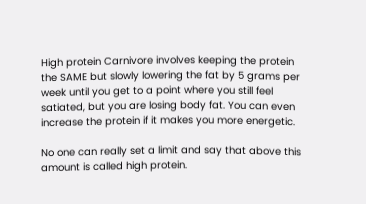High protein Carnivore involves keeping the protein the SAME but slowly lowering the fat by 5 grams per week until you get to a point where you still feel satiated, but you are losing body fat. You can even increase the protein if it makes you more energetic.

No one can really set a limit and say that above this amount is called high protein.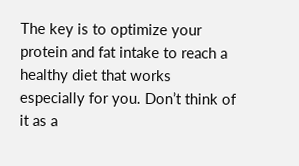The key is to optimize your protein and fat intake to reach a healthy diet that works especially for you. Don’t think of it as a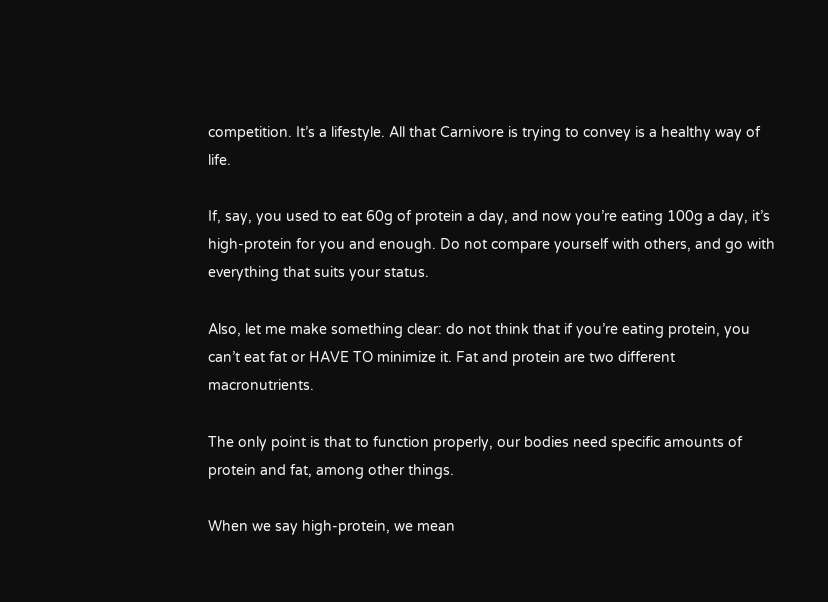competition. It’s a lifestyle. All that Carnivore is trying to convey is a healthy way of life.

If, say, you used to eat 60g of protein a day, and now you’re eating 100g a day, it’s high-protein for you and enough. Do not compare yourself with others, and go with everything that suits your status.

Also, let me make something clear: do not think that if you’re eating protein, you can’t eat fat or HAVE TO minimize it. Fat and protein are two different macronutrients.

The only point is that to function properly, our bodies need specific amounts of protein and fat, among other things.

When we say high-protein, we mean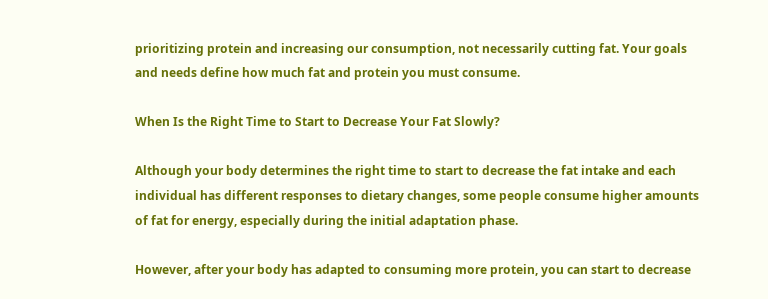prioritizing protein and increasing our consumption, not necessarily cutting fat. Your goals and needs define how much fat and protein you must consume.

When Is the Right Time to Start to Decrease Your Fat Slowly?

Although your body determines the right time to start to decrease the fat intake and each individual has different responses to dietary changes, some people consume higher amounts of fat for energy, especially during the initial adaptation phase.

However, after your body has adapted to consuming more protein, you can start to decrease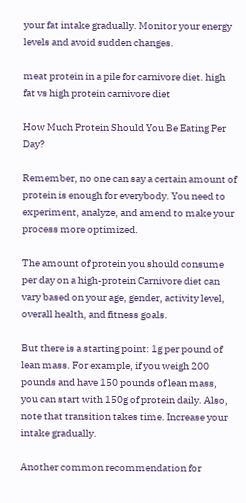your fat intake gradually. Monitor your energy levels and avoid sudden changes.

meat protein in a pile for carnivore diet. high fat vs high protein carnivore diet

How Much Protein Should You Be Eating Per Day?

Remember, no one can say a certain amount of protein is enough for everybody. You need to experiment, analyze, and amend to make your process more optimized.

The amount of protein you should consume per day on a high-protein Carnivore diet can vary based on your age, gender, activity level, overall health, and fitness goals.

But there is a starting point: 1g per pound of lean mass. For example, if you weigh 200 pounds and have 150 pounds of lean mass, you can start with 150g of protein daily. Also, note that transition takes time. Increase your intake gradually.

Another common recommendation for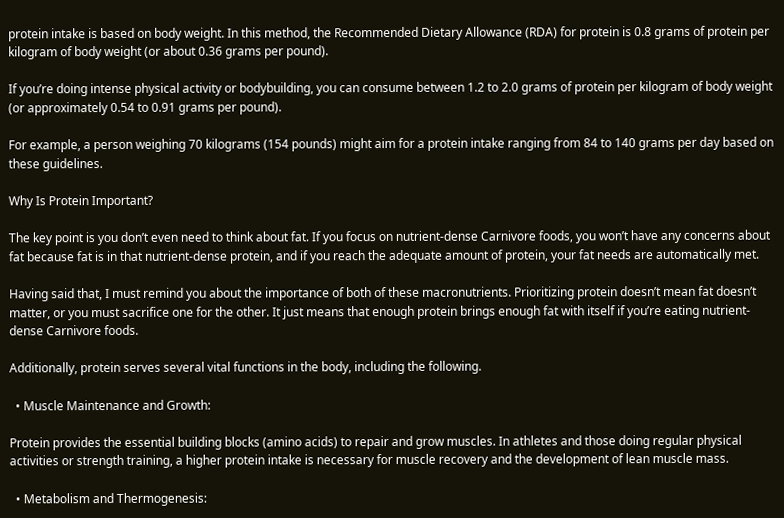protein intake is based on body weight. In this method, the Recommended Dietary Allowance (RDA) for protein is 0.8 grams of protein per kilogram of body weight (or about 0.36 grams per pound).

If you’re doing intense physical activity or bodybuilding, you can consume between 1.2 to 2.0 grams of protein per kilogram of body weight (or approximately 0.54 to 0.91 grams per pound).

For example, a person weighing 70 kilograms (154 pounds) might aim for a protein intake ranging from 84 to 140 grams per day based on these guidelines.

Why Is Protein Important?

The key point is you don’t even need to think about fat. If you focus on nutrient-dense Carnivore foods, you won’t have any concerns about fat because fat is in that nutrient-dense protein, and if you reach the adequate amount of protein, your fat needs are automatically met.

Having said that, I must remind you about the importance of both of these macronutrients. Prioritizing protein doesn’t mean fat doesn’t matter, or you must sacrifice one for the other. It just means that enough protein brings enough fat with itself if you’re eating nutrient-dense Carnivore foods.

Additionally, protein serves several vital functions in the body, including the following.

  • Muscle Maintenance and Growth:

Protein provides the essential building blocks (amino acids) to repair and grow muscles. In athletes and those doing regular physical activities or strength training, a higher protein intake is necessary for muscle recovery and the development of lean muscle mass.

  • Metabolism and Thermogenesis: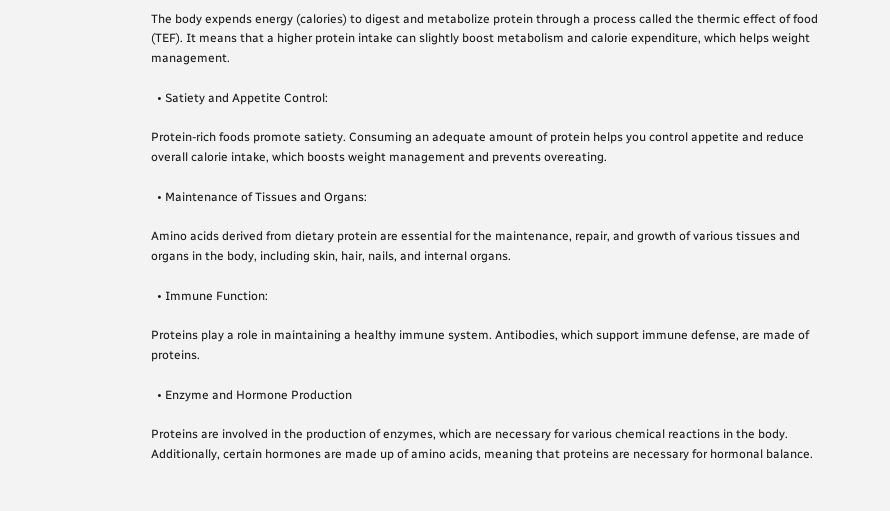The body expends energy (calories) to digest and metabolize protein through a process called the thermic effect of food (TEF). It means that a higher protein intake can slightly boost metabolism and calorie expenditure, which helps weight management.

  • Satiety and Appetite Control:

Protein-rich foods promote satiety. Consuming an adequate amount of protein helps you control appetite and reduce overall calorie intake, which boosts weight management and prevents overeating.

  • Maintenance of Tissues and Organs:

Amino acids derived from dietary protein are essential for the maintenance, repair, and growth of various tissues and organs in the body, including skin, hair, nails, and internal organs.

  • Immune Function:

Proteins play a role in maintaining a healthy immune system. Antibodies, which support immune defense, are made of proteins.

  • Enzyme and Hormone Production

Proteins are involved in the production of enzymes, which are necessary for various chemical reactions in the body. Additionally, certain hormones are made up of amino acids, meaning that proteins are necessary for hormonal balance.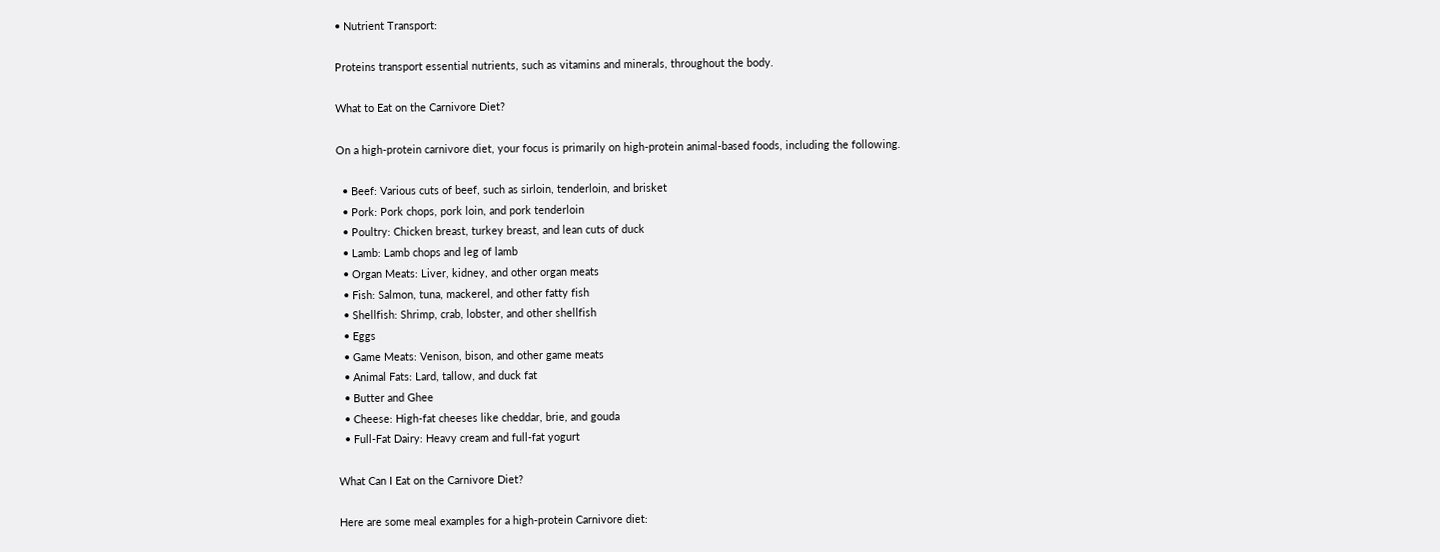• Nutrient Transport:

Proteins transport essential nutrients, such as vitamins and minerals, throughout the body.

What to Eat on the Carnivore Diet?

On a high-protein carnivore diet, your focus is primarily on high-protein animal-based foods, including the following.

  • Beef: Various cuts of beef, such as sirloin, tenderloin, and brisket
  • Pork: Pork chops, pork loin, and pork tenderloin
  • Poultry: Chicken breast, turkey breast, and lean cuts of duck
  • Lamb: Lamb chops and leg of lamb
  • Organ Meats: Liver, kidney, and other organ meats
  • Fish: Salmon, tuna, mackerel, and other fatty fish
  • Shellfish: Shrimp, crab, lobster, and other shellfish
  • Eggs
  • Game Meats: Venison, bison, and other game meats
  • Animal Fats: Lard, tallow, and duck fat
  • Butter and Ghee
  • Cheese: High-fat cheeses like cheddar, brie, and gouda
  • Full-Fat Dairy: Heavy cream and full-fat yogurt

What Can I Eat on the Carnivore Diet?

Here are some meal examples for a high-protein Carnivore diet: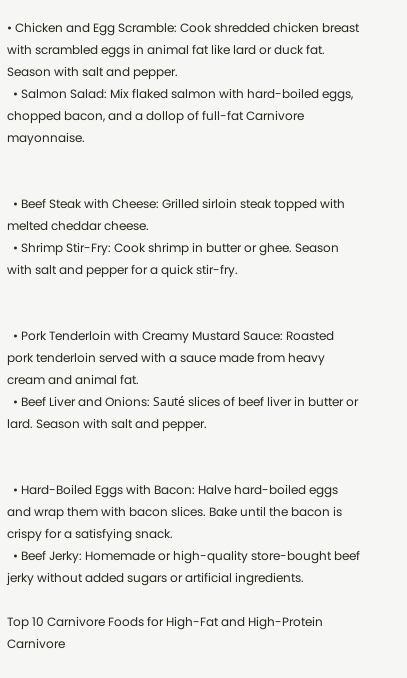• Chicken and Egg Scramble: Cook shredded chicken breast with scrambled eggs in animal fat like lard or duck fat. Season with salt and pepper.
  • Salmon Salad: Mix flaked salmon with hard-boiled eggs, chopped bacon, and a dollop of full-fat Carnivore mayonnaise.


  • Beef Steak with Cheese: Grilled sirloin steak topped with melted cheddar cheese.
  • Shrimp Stir-Fry: Cook shrimp in butter or ghee. Season with salt and pepper for a quick stir-fry.


  • Pork Tenderloin with Creamy Mustard Sauce: Roasted pork tenderloin served with a sauce made from heavy cream and animal fat.
  • Beef Liver and Onions: Sauté slices of beef liver in butter or lard. Season with salt and pepper.


  • Hard-Boiled Eggs with Bacon: Halve hard-boiled eggs and wrap them with bacon slices. Bake until the bacon is crispy for a satisfying snack.
  • Beef Jerky: Homemade or high-quality store-bought beef jerky without added sugars or artificial ingredients.

Top 10 Carnivore Foods for High-Fat and High-Protein Carnivore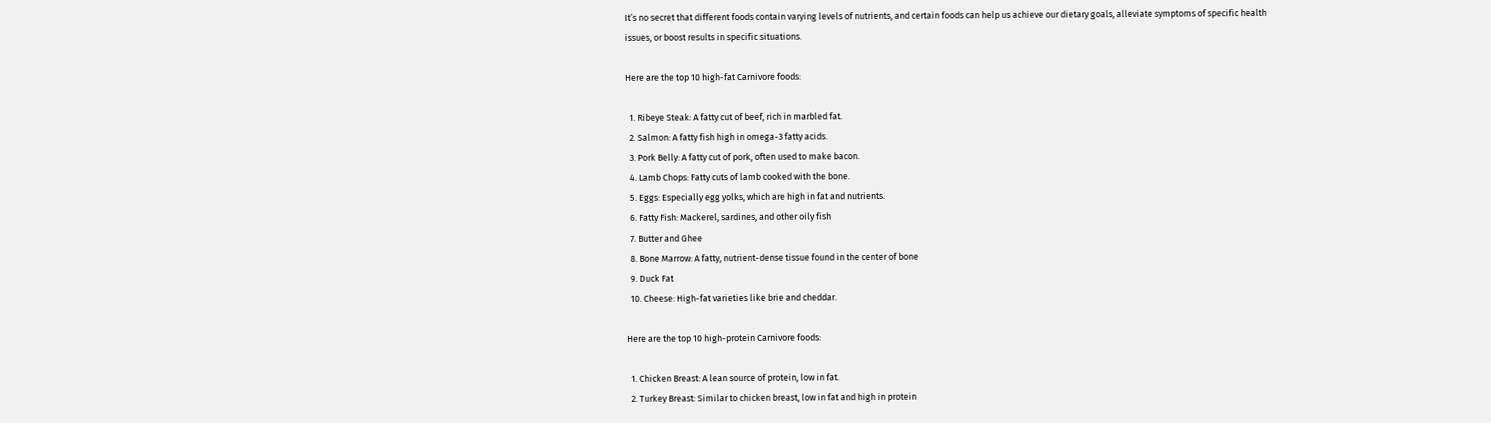It’s no secret that different foods contain varying levels of nutrients, and certain foods can help us achieve our dietary goals, alleviate symptoms of specific health issues, or boost results in specific situations.

Here are the top 10 high-fat Carnivore foods:

  1. Ribeye Steak: A fatty cut of beef, rich in marbled fat.
  2. Salmon: A fatty fish high in omega-3 fatty acids.
  3. Pork Belly: A fatty cut of pork, often used to make bacon.
  4. Lamb Chops: Fatty cuts of lamb cooked with the bone.
  5. Eggs: Especially egg yolks, which are high in fat and nutrients.
  6. Fatty Fish: Mackerel, sardines, and other oily fish
  7. Butter and Ghee
  8. Bone Marrow: A fatty, nutrient-dense tissue found in the center of bone
  9. Duck Fat
  10. Cheese: High-fat varieties like brie and cheddar.

Here are the top 10 high-protein Carnivore foods:

  1. Chicken Breast: A lean source of protein, low in fat.
  2. Turkey Breast: Similar to chicken breast, low in fat and high in protein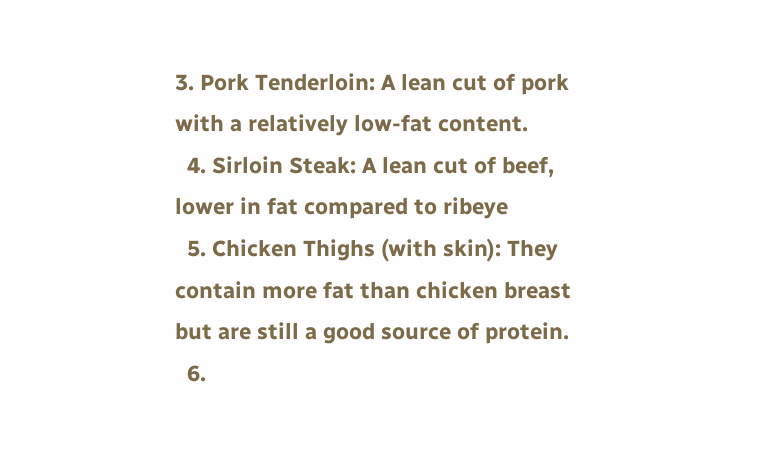3. Pork Tenderloin: A lean cut of pork with a relatively low-fat content.
  4. Sirloin Steak: A lean cut of beef, lower in fat compared to ribeye
  5. Chicken Thighs (with skin): They contain more fat than chicken breast but are still a good source of protein.
  6.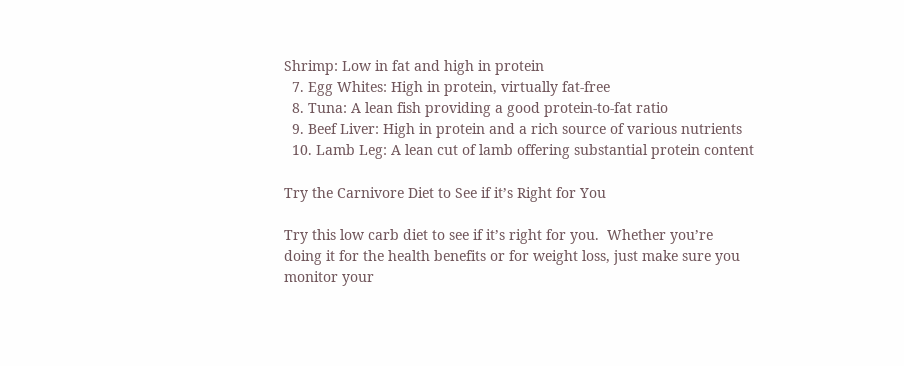Shrimp: Low in fat and high in protein
  7. Egg Whites: High in protein, virtually fat-free
  8. Tuna: A lean fish providing a good protein-to-fat ratio
  9. Beef Liver: High in protein and a rich source of various nutrients
  10. Lamb Leg: A lean cut of lamb offering substantial protein content

Try the Carnivore Diet to See if it’s Right for You

Try this low carb diet to see if it’s right for you.  Whether you’re doing it for the health benefits or for weight loss, just make sure you monitor your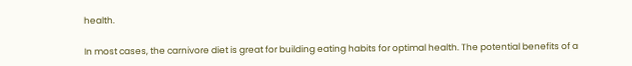health.

In most cases, the carnivore diet is great for building eating habits for optimal health. The potential benefits of a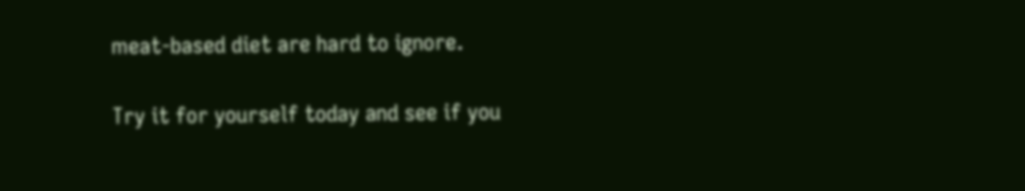meat-based diet are hard to ignore.

Try it for yourself today and see if you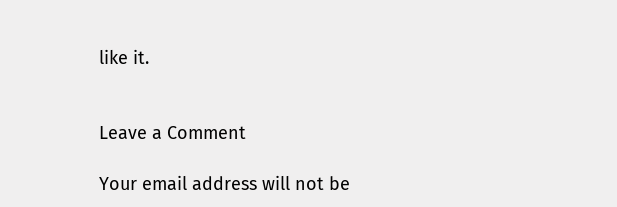like it.


Leave a Comment

Your email address will not be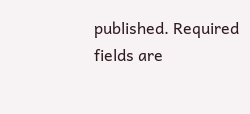published. Required fields are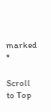marked *

Scroll to Top